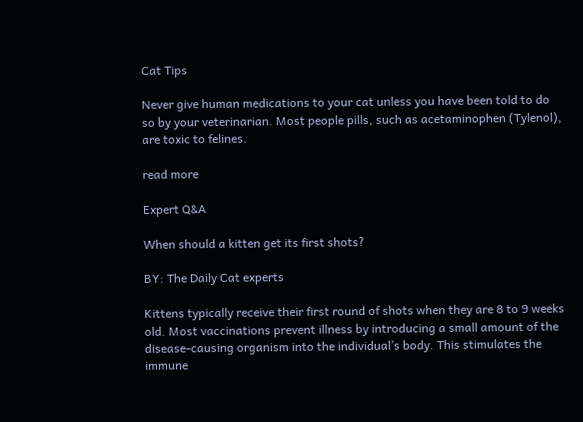Cat Tips

Never give human medications to your cat unless you have been told to do so by your veterinarian. Most people pills, such as acetaminophen (Tylenol), are toxic to felines.

read more

Expert Q&A

When should a kitten get its first shots?

BY: The Daily Cat experts

Kittens typically receive their first round of shots when they are 8 to 9 weeks old. Most vaccinations prevent illness by introducing a small amount of the disease-causing organism into the individual’s body. This stimulates the immune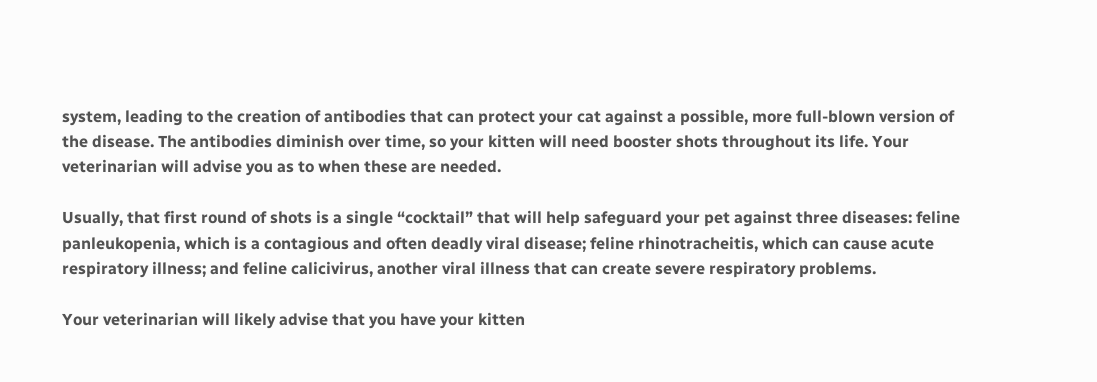system, leading to the creation of antibodies that can protect your cat against a possible, more full-blown version of the disease. The antibodies diminish over time, so your kitten will need booster shots throughout its life. Your veterinarian will advise you as to when these are needed.

Usually, that first round of shots is a single “cocktail” that will help safeguard your pet against three diseases: feline panleukopenia, which is a contagious and often deadly viral disease; feline rhinotracheitis, which can cause acute respiratory illness; and feline calicivirus, another viral illness that can create severe respiratory problems.

Your veterinarian will likely advise that you have your kitten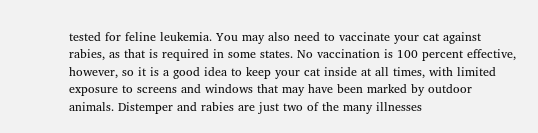tested for feline leukemia. You may also need to vaccinate your cat against rabies, as that is required in some states. No vaccination is 100 percent effective, however, so it is a good idea to keep your cat inside at all times, with limited exposure to screens and windows that may have been marked by outdoor animals. Distemper and rabies are just two of the many illnesses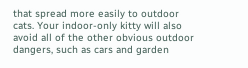that spread more easily to outdoor cats. Your indoor-only kitty will also avoid all of the other obvious outdoor dangers, such as cars and garden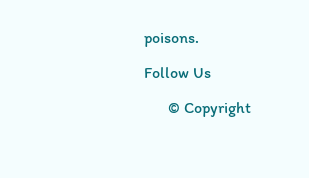poisons.

Follow Us

      © Copyright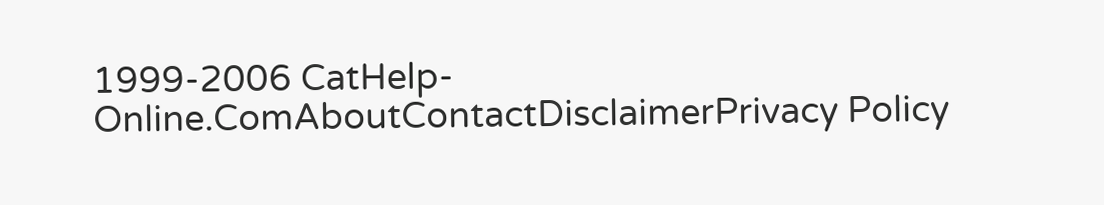1999-2006 CatHelp-Online.ComAboutContactDisclaimerPrivacy Policy